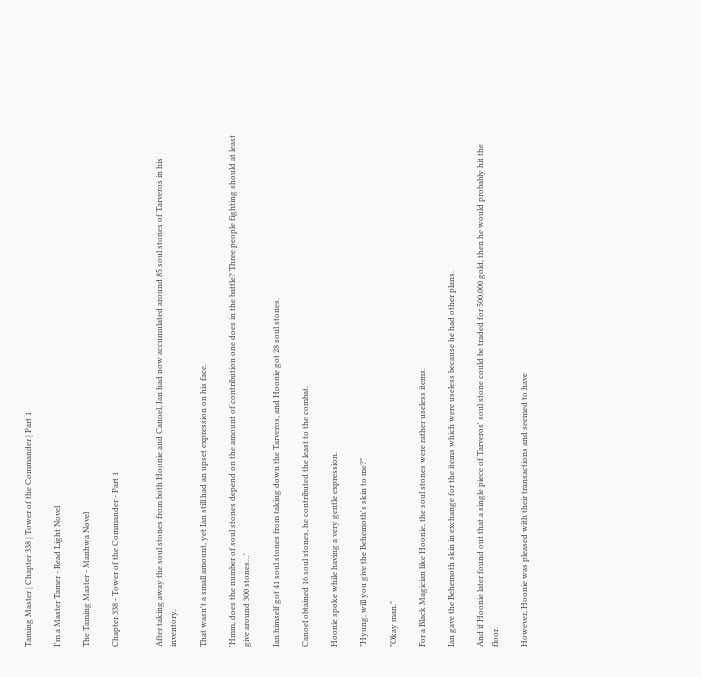Taming Master | Chapter 338 | Tower of the Commander | Part 1

I'm a Master Tamer - Read Light Novel

The Taming Master - Manhwa Novel

Chapter 338 - Tower of the Commander - Part 1


After taking away the soul stones from both Hoonie and Canoel, Ian had now accumulated around 85 soul stones of Tarveros in his inventory.

That wasn't a small amount, yet Ian still had an upset expression on his face.

'Hmm, does the number of soul stones depend on the amount of contribution one does in the battle? Three people fighting should at least give around 300 stones…'

Ian himself got 41 soul stones from taking down the Tarveros, and Hoonie got 28 soul stones.

Canoel obtained 16 soul stones, he contributed the least to the combat.

Hoonie spoke while having a very gentle expression.

"Hyung, will you give the Behemoth's skin to me?"

"Okay man."

For a Black Magician like Hoonie, the soul stones were rather useless items.

Ian gave the Behemoth skin in exchange for the items which were useless because he had other plans.

And if Hoonie later found out that a single piece of Tarveros' soul stone could be traded for 500,000 gold, then he would probably hit the floor.

However, Hoonie was pleased with their transactions and seemed to have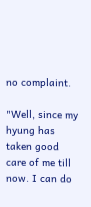no complaint.

"Well, since my hyung has taken good care of me till now. I can do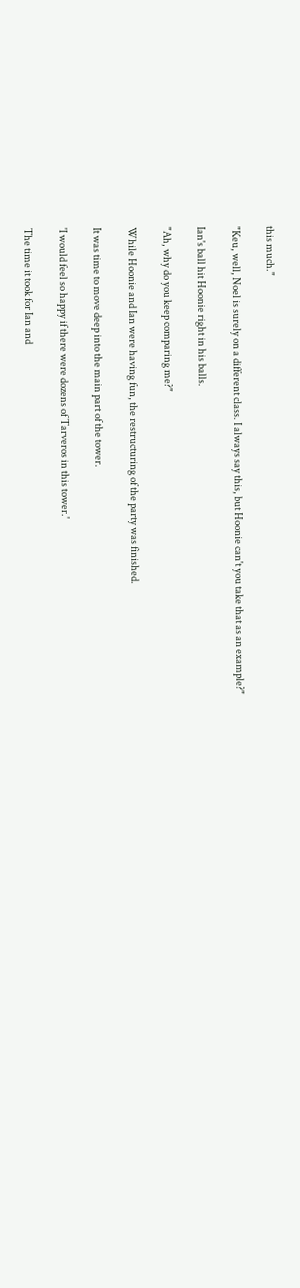this much."

"Keu, well, Noel is surely on a different class. I always say this, but Hoonie can't you take that as an example?"

Ian's ball hit Hoonie right in his balls.

"Ah, why do you keep comparing me?"

While Hoonie and Ian were having fun, the restructuring of the party was finished.

It was time to move deep into the main part of the tower.

'I would feel so happy if there were dozens of Tarveros in this tower.'

The time it took for Ian and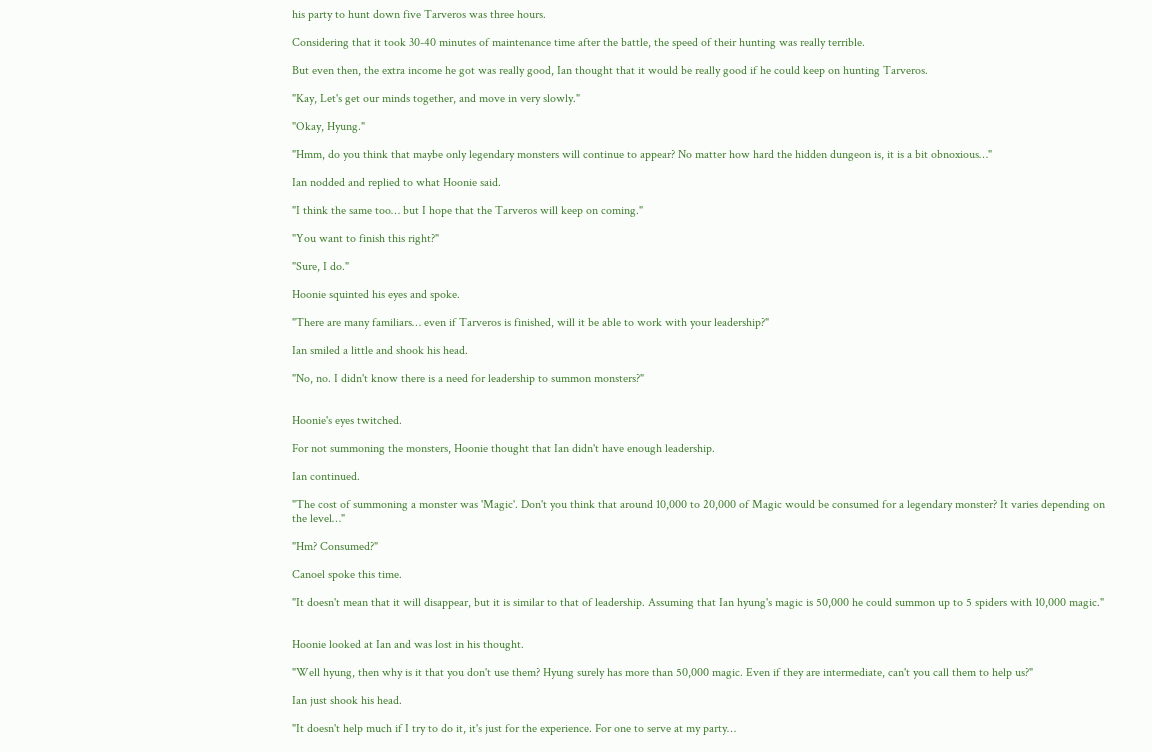his party to hunt down five Tarveros was three hours.

Considering that it took 30-40 minutes of maintenance time after the battle, the speed of their hunting was really terrible.

But even then, the extra income he got was really good, Ian thought that it would be really good if he could keep on hunting Tarveros.

"Kay, Let's get our minds together, and move in very slowly."

"Okay, Hyung."

"Hmm, do you think that maybe only legendary monsters will continue to appear? No matter how hard the hidden dungeon is, it is a bit obnoxious…"

Ian nodded and replied to what Hoonie said.

"I think the same too… but I hope that the Tarveros will keep on coming."

"You want to finish this right?"

"Sure, I do."

Hoonie squinted his eyes and spoke.

"There are many familiars… even if Tarveros is finished, will it be able to work with your leadership?"

Ian smiled a little and shook his head.

"No, no. I didn't know there is a need for leadership to summon monsters?"


Hoonie's eyes twitched.

For not summoning the monsters, Hoonie thought that Ian didn't have enough leadership.

Ian continued.

"The cost of summoning a monster was 'Magic'. Don't you think that around 10,000 to 20,000 of Magic would be consumed for a legendary monster? It varies depending on the level…"

"Hm? Consumed?"

Canoel spoke this time.

"It doesn't mean that it will disappear, but it is similar to that of leadership. Assuming that Ian hyung's magic is 50,000 he could summon up to 5 spiders with 10,000 magic."


Hoonie looked at Ian and was lost in his thought.

"Well hyung, then why is it that you don't use them? Hyung surely has more than 50,000 magic. Even if they are intermediate, can't you call them to help us?"

Ian just shook his head.

"It doesn't help much if I try to do it, it's just for the experience. For one to serve at my party…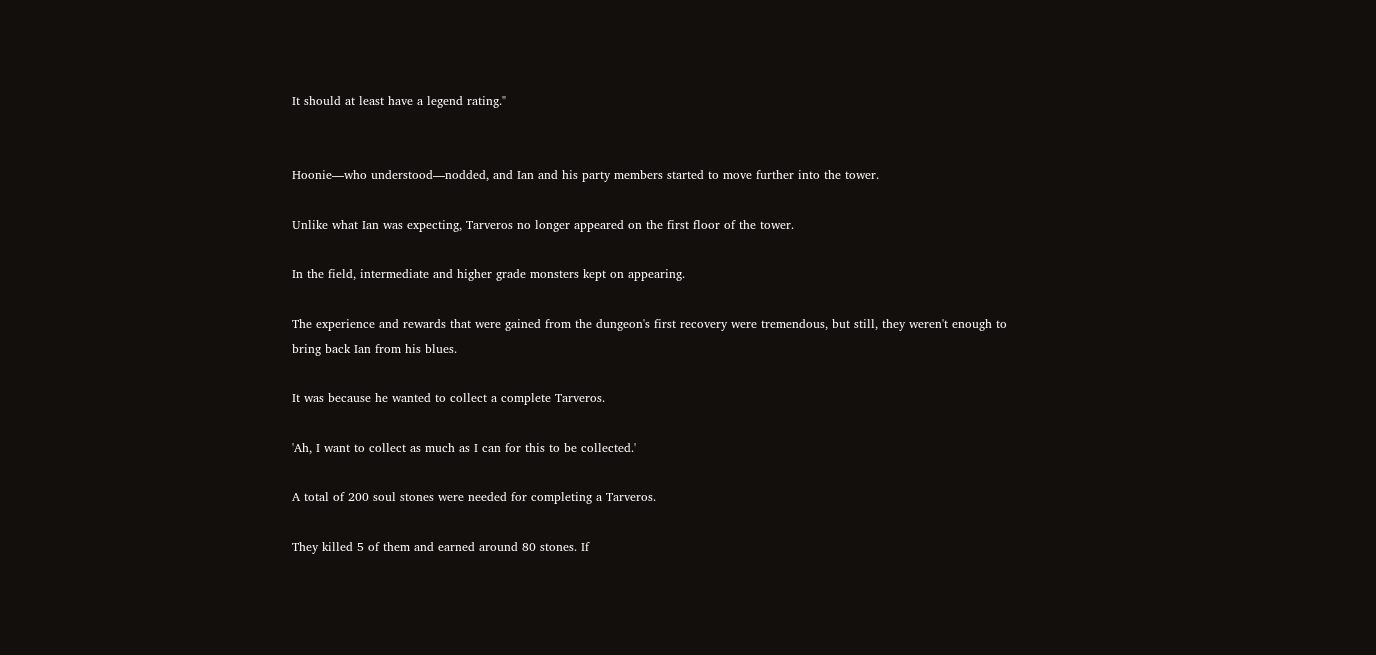It should at least have a legend rating."


Hoonie—who understood—nodded, and Ian and his party members started to move further into the tower.

Unlike what Ian was expecting, Tarveros no longer appeared on the first floor of the tower.

In the field, intermediate and higher grade monsters kept on appearing.

The experience and rewards that were gained from the dungeon's first recovery were tremendous, but still, they weren't enough to bring back Ian from his blues.

It was because he wanted to collect a complete Tarveros.

'Ah, I want to collect as much as I can for this to be collected.'

A total of 200 soul stones were needed for completing a Tarveros.

They killed 5 of them and earned around 80 stones. If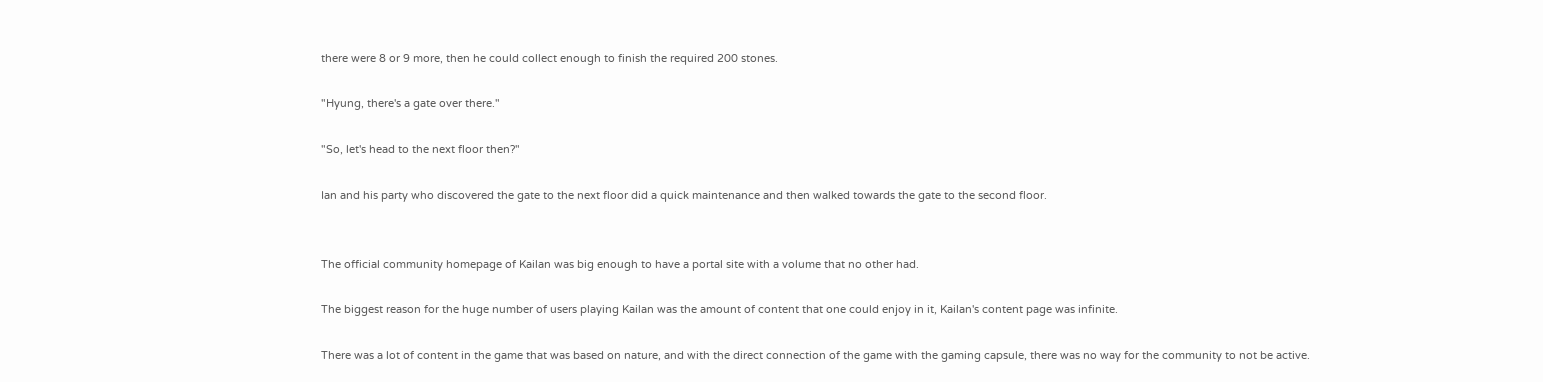there were 8 or 9 more, then he could collect enough to finish the required 200 stones.

"Hyung, there's a gate over there."

"So, let's head to the next floor then?"

Ian and his party who discovered the gate to the next floor did a quick maintenance and then walked towards the gate to the second floor.


The official community homepage of Kailan was big enough to have a portal site with a volume that no other had.

The biggest reason for the huge number of users playing Kailan was the amount of content that one could enjoy in it, Kailan's content page was infinite.

There was a lot of content in the game that was based on nature, and with the direct connection of the game with the gaming capsule, there was no way for the community to not be active.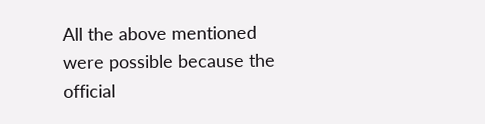All the above mentioned were possible because the official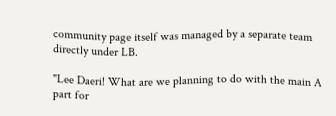community page itself was managed by a separate team directly under LB.

"Lee Daeri! What are we planning to do with the main A part for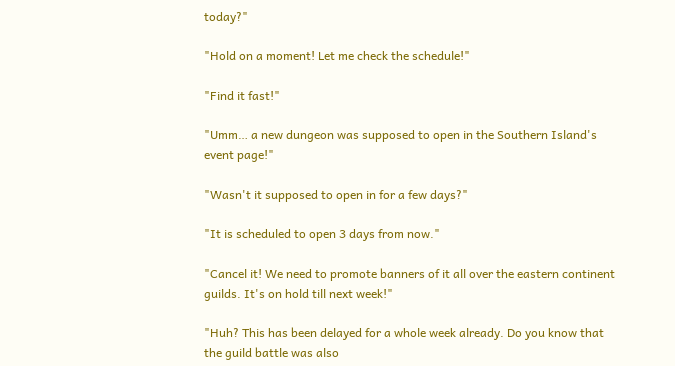today?"

"Hold on a moment! Let me check the schedule!"

"Find it fast!"

"Umm… a new dungeon was supposed to open in the Southern Island's event page!"

"Wasn't it supposed to open in for a few days?"

"It is scheduled to open 3 days from now."

"Cancel it! We need to promote banners of it all over the eastern continent guilds. It's on hold till next week!"

"Huh? This has been delayed for a whole week already. Do you know that the guild battle was also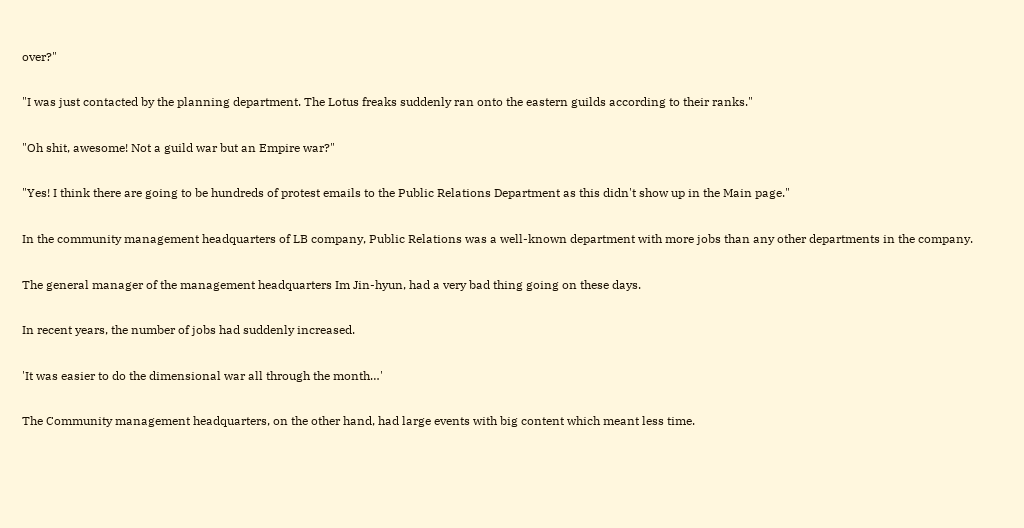over?"

"I was just contacted by the planning department. The Lotus freaks suddenly ran onto the eastern guilds according to their ranks."

"Oh shit, awesome! Not a guild war but an Empire war?"

"Yes! I think there are going to be hundreds of protest emails to the Public Relations Department as this didn't show up in the Main page."

In the community management headquarters of LB company, Public Relations was a well-known department with more jobs than any other departments in the company.

The general manager of the management headquarters Im Jin-hyun, had a very bad thing going on these days.

In recent years, the number of jobs had suddenly increased.

'It was easier to do the dimensional war all through the month…'

The Community management headquarters, on the other hand, had large events with big content which meant less time.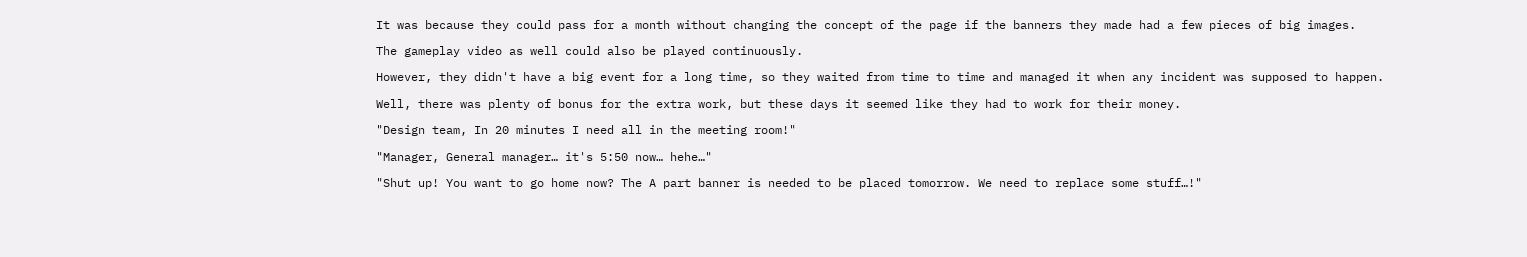It was because they could pass for a month without changing the concept of the page if the banners they made had a few pieces of big images.

The gameplay video as well could also be played continuously.

However, they didn't have a big event for a long time, so they waited from time to time and managed it when any incident was supposed to happen.

Well, there was plenty of bonus for the extra work, but these days it seemed like they had to work for their money.

"Design team, In 20 minutes I need all in the meeting room!"

"Manager, General manager… it's 5:50 now… hehe…"

"Shut up! You want to go home now? The A part banner is needed to be placed tomorrow. We need to replace some stuff…!"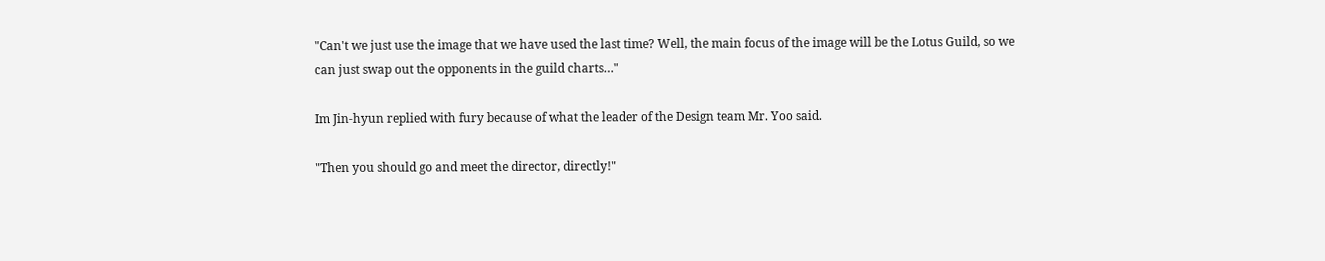"Can't we just use the image that we have used the last time? Well, the main focus of the image will be the Lotus Guild, so we can just swap out the opponents in the guild charts…"

Im Jin-hyun replied with fury because of what the leader of the Design team Mr. Yoo said.

"Then you should go and meet the director, directly!"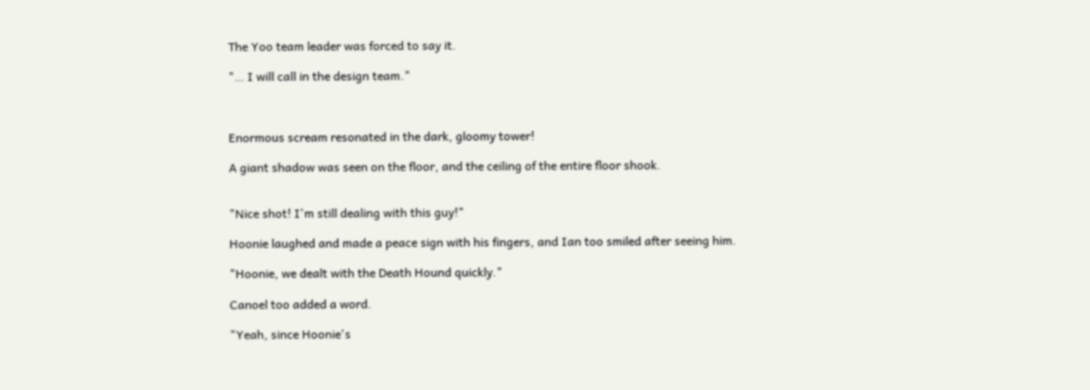The Yoo team leader was forced to say it.

"… I will call in the design team."



Enormous scream resonated in the dark, gloomy tower!

A giant shadow was seen on the floor, and the ceiling of the entire floor shook.


"Nice shot! I'm still dealing with this guy!"

Hoonie laughed and made a peace sign with his fingers, and Ian too smiled after seeing him.

"Hoonie, we dealt with the Death Hound quickly."

Canoel too added a word.

"Yeah, since Hoonie's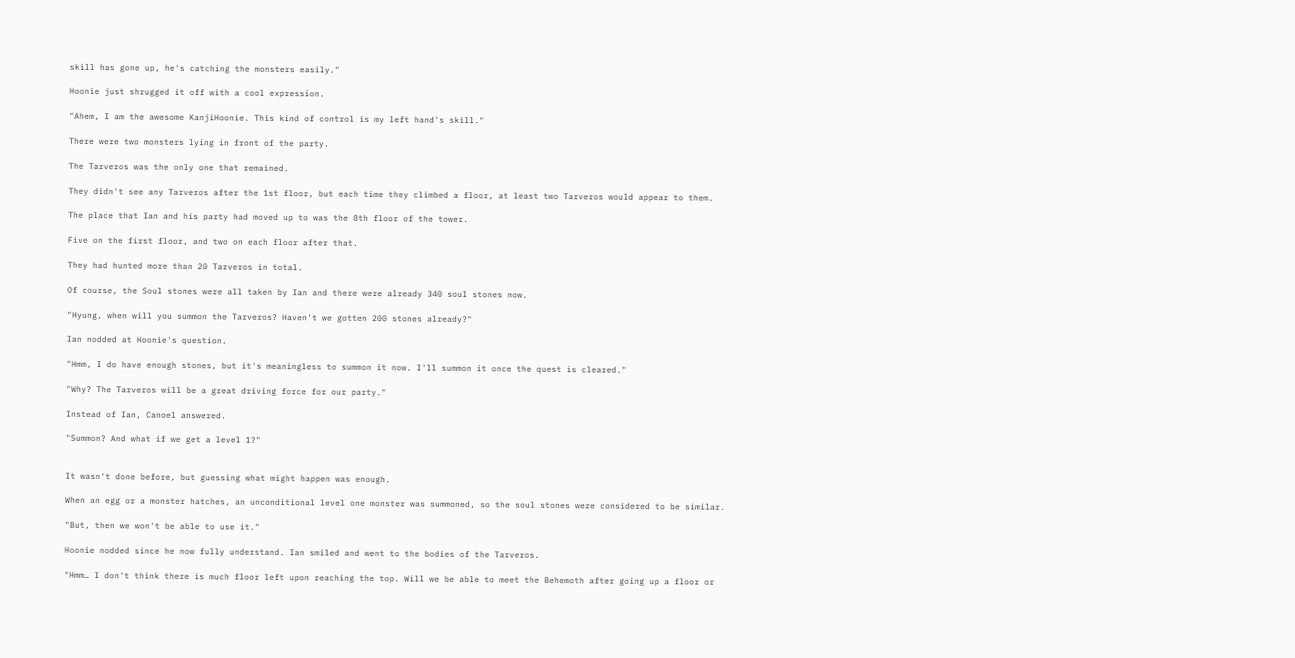skill has gone up, he's catching the monsters easily."

Hoonie just shrugged it off with a cool expression.

"Ahem, I am the awesome KanjiHoonie. This kind of control is my left hand's skill."

There were two monsters lying in front of the party.

The Tarveros was the only one that remained.

They didn't see any Tarveros after the 1st floor, but each time they climbed a floor, at least two Tarveros would appear to them.

The place that Ian and his party had moved up to was the 8th floor of the tower.

Five on the first floor, and two on each floor after that.

They had hunted more than 20 Tarveros in total.

Of course, the Soul stones were all taken by Ian and there were already 340 soul stones now.

"Hyung, when will you summon the Tarveros? Haven't we gotten 200 stones already?"

Ian nodded at Hoonie's question.

"Hmm, I do have enough stones, but it's meaningless to summon it now. I'll summon it once the quest is cleared."

"Why? The Tarveros will be a great driving force for our party."

Instead of Ian, Canoel answered.

"Summon? And what if we get a level 1?"


It wasn't done before, but guessing what might happen was enough.

When an egg or a monster hatches, an unconditional level one monster was summoned, so the soul stones were considered to be similar.

"But, then we won't be able to use it."

Hoonie nodded since he now fully understand. Ian smiled and went to the bodies of the Tarveros.

"Hmm… I don't think there is much floor left upon reaching the top. Will we be able to meet the Behemoth after going up a floor or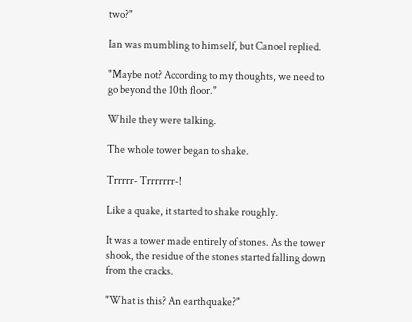two?"

Ian was mumbling to himself, but Canoel replied.

"Maybe not? According to my thoughts, we need to go beyond the 10th floor."

While they were talking.

The whole tower began to shake.

Trrrrr- Trrrrrrr-!

Like a quake, it started to shake roughly.

It was a tower made entirely of stones. As the tower shook, the residue of the stones started falling down from the cracks.

"What is this? An earthquake?"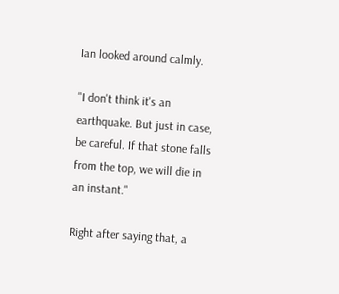Ian looked around calmly.

"I don't think it's an earthquake. But just in case, be careful. If that stone falls from the top, we will die in an instant."

Right after saying that, a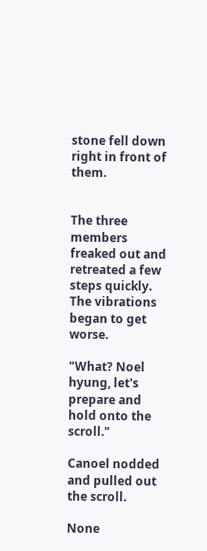stone fell down right in front of them.


The three members freaked out and retreated a few steps quickly. The vibrations began to get worse.

"What? Noel hyung, let's prepare and hold onto the scroll."

Canoel nodded and pulled out the scroll.

None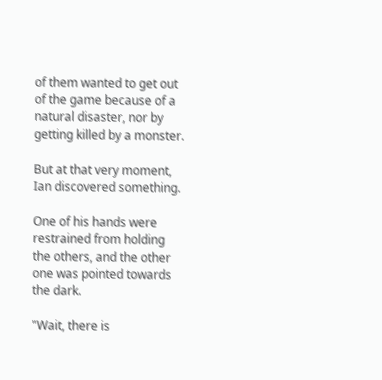of them wanted to get out of the game because of a natural disaster, nor by getting killed by a monster.

But at that very moment, Ian discovered something.

One of his hands were restrained from holding the others, and the other one was pointed towards the dark.

"Wait, there is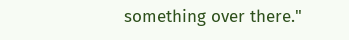something over there."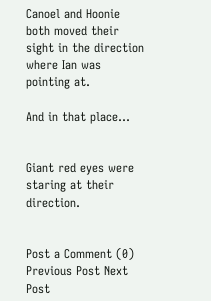Canoel and Hoonie both moved their sight in the direction where Ian was pointing at.

And in that place…


Giant red eyes were staring at their direction.


Post a Comment (0)
Previous Post Next Post